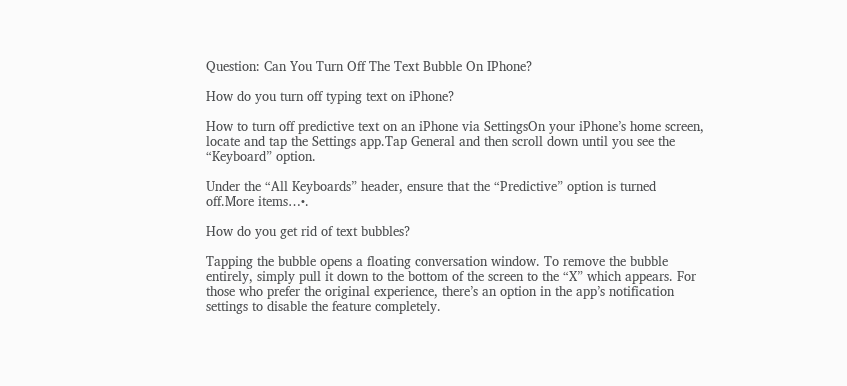Question: Can You Turn Off The Text Bubble On IPhone?

How do you turn off typing text on iPhone?

How to turn off predictive text on an iPhone via SettingsOn your iPhone’s home screen, locate and tap the Settings app.Tap General and then scroll down until you see the “Keyboard” option.

Under the “All Keyboards” header, ensure that the “Predictive” option is turned off.More items…•.

How do you get rid of text bubbles?

Tapping the bubble opens a floating conversation window. To remove the bubble entirely, simply pull it down to the bottom of the screen to the “X” which appears. For those who prefer the original experience, there’s an option in the app’s notification settings to disable the feature completely.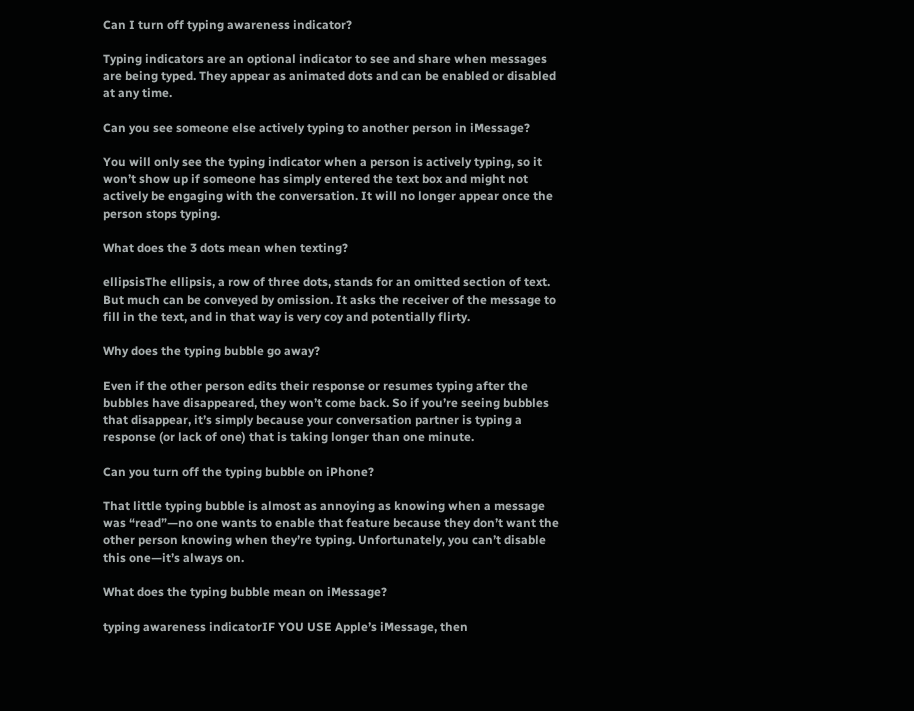Can I turn off typing awareness indicator?

Typing indicators are an optional indicator to see and share when messages are being typed. They appear as animated dots and can be enabled or disabled at any time.

Can you see someone else actively typing to another person in iMessage?

You will only see the typing indicator when a person is actively typing, so it won’t show up if someone has simply entered the text box and might not actively be engaging with the conversation. It will no longer appear once the person stops typing.

What does the 3 dots mean when texting?

ellipsisThe ellipsis, a row of three dots, stands for an omitted section of text. But much can be conveyed by omission. It asks the receiver of the message to fill in the text, and in that way is very coy and potentially flirty.

Why does the typing bubble go away?

Even if the other person edits their response or resumes typing after the bubbles have disappeared, they won’t come back. So if you’re seeing bubbles that disappear, it’s simply because your conversation partner is typing a response (or lack of one) that is taking longer than one minute.

Can you turn off the typing bubble on iPhone?

That little typing bubble is almost as annoying as knowing when a message was “read”—no one wants to enable that feature because they don’t want the other person knowing when they’re typing. Unfortunately, you can’t disable this one—it’s always on.

What does the typing bubble mean on iMessage?

typing awareness indicatorIF YOU USE Apple’s iMessage, then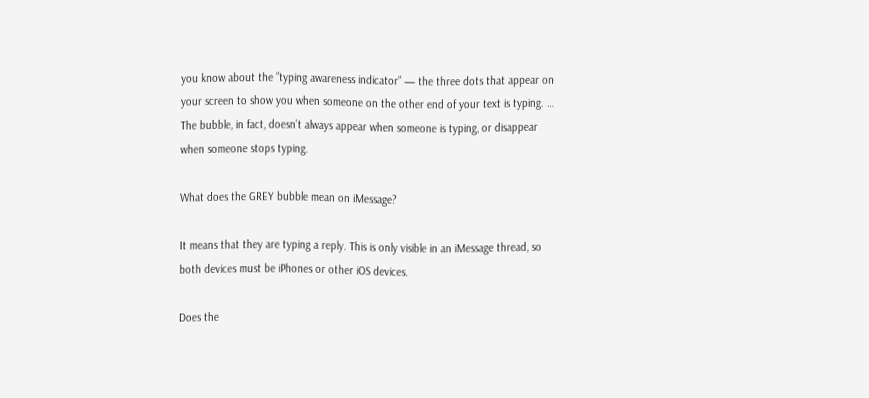you know about the ”typing awareness indicator” — the three dots that appear on your screen to show you when someone on the other end of your text is typing. … The bubble, in fact, doesn’t always appear when someone is typing, or disappear when someone stops typing.

What does the GREY bubble mean on iMessage?

It means that they are typing a reply. This is only visible in an iMessage thread, so both devices must be iPhones or other iOS devices.

Does the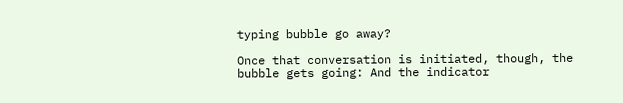typing bubble go away?

Once that conversation is initiated, though, the bubble gets going: And the indicator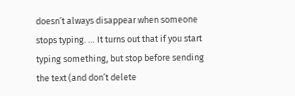doesn’t always disappear when someone stops typing. … It turns out that if you start typing something, but stop before sending the text (and don’t delete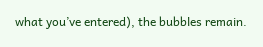what you’ve entered), the bubbles remain.